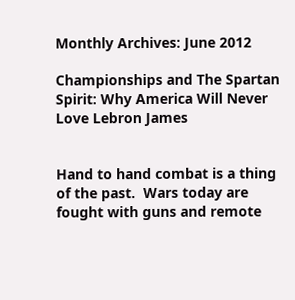Monthly Archives: June 2012

Championships and The Spartan Spirit: Why America Will Never Love Lebron James


Hand to hand combat is a thing of the past.  Wars today are fought with guns and remote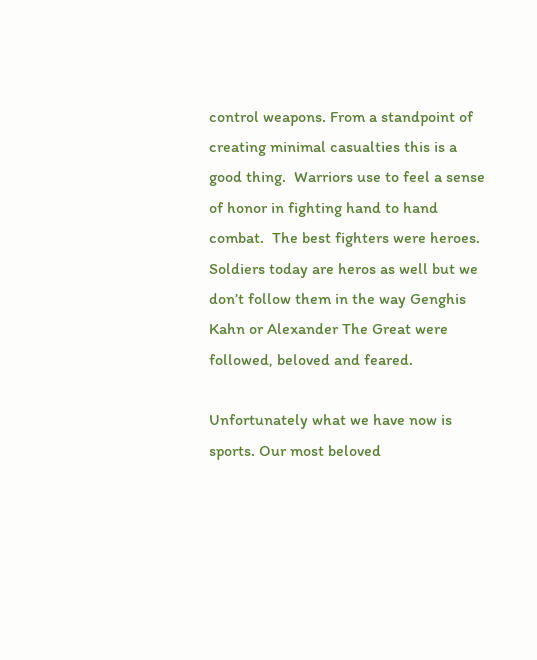control weapons. From a standpoint of creating minimal casualties this is a good thing.  Warriors use to feel a sense of honor in fighting hand to hand combat.  The best fighters were heroes. Soldiers today are heros as well but we don’t follow them in the way Genghis Kahn or Alexander The Great were followed, beloved and feared.

Unfortunately what we have now is sports. Our most beloved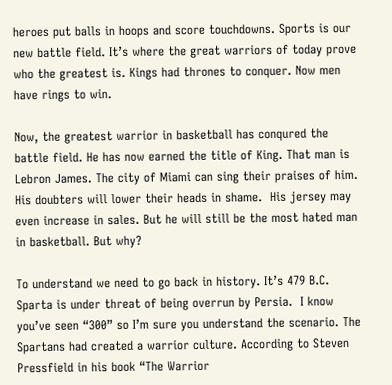heroes put balls in hoops and score touchdowns. Sports is our new battle field. It’s where the great warriors of today prove who the greatest is. Kings had thrones to conquer. Now men have rings to win.

Now, the greatest warrior in basketball has conqured the battle field. He has now earned the title of King. That man is Lebron James. The city of Miami can sing their praises of him. His doubters will lower their heads in shame.  His jersey may even increase in sales. But he will still be the most hated man in basketball. But why?

To understand we need to go back in history. It’s 479 B.C. Sparta is under threat of being overrun by Persia.  I know you’ve seen “300” so I’m sure you understand the scenario. The Spartans had created a warrior culture. According to Steven Pressfield in his book “The Warrior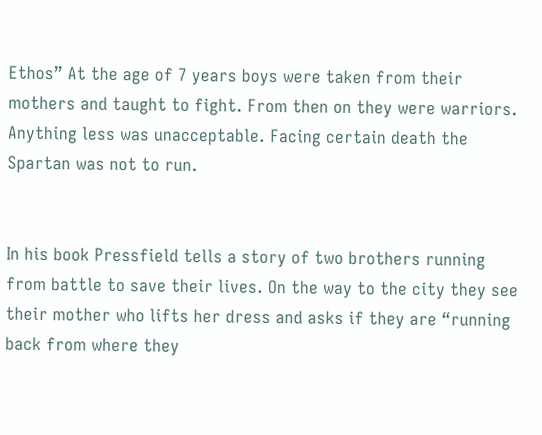Ethos” At the age of 7 years boys were taken from their mothers and taught to fight. From then on they were warriors. Anything less was unacceptable. Facing certain death the Spartan was not to run.


In his book Pressfield tells a story of two brothers running from battle to save their lives. On the way to the city they see their mother who lifts her dress and asks if they are “running back from where they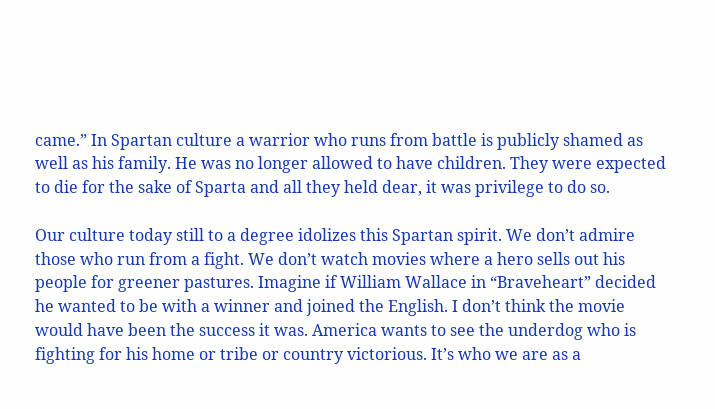came.” In Spartan culture a warrior who runs from battle is publicly shamed as well as his family. He was no longer allowed to have children. They were expected to die for the sake of Sparta and all they held dear, it was privilege to do so.

Our culture today still to a degree idolizes this Spartan spirit. We don’t admire those who run from a fight. We don’t watch movies where a hero sells out his people for greener pastures. Imagine if William Wallace in “Braveheart” decided he wanted to be with a winner and joined the English. I don’t think the movie would have been the success it was. America wants to see the underdog who is fighting for his home or tribe or country victorious. It’s who we are as a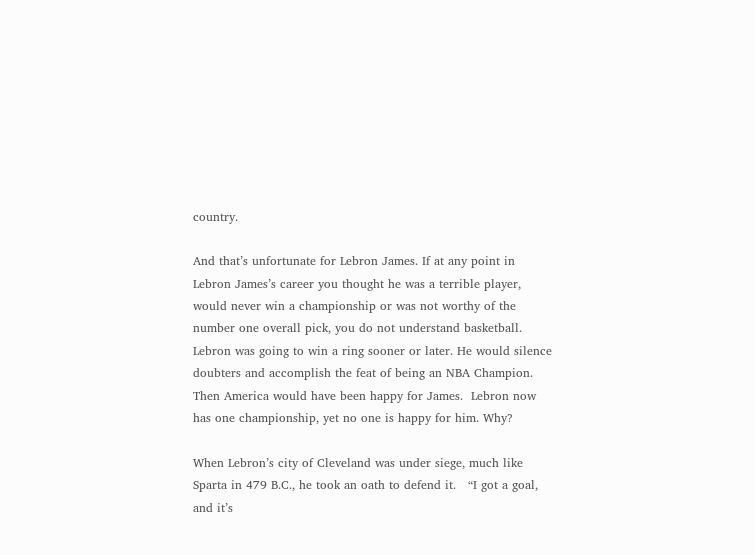country.

And that’s unfortunate for Lebron James. If at any point in Lebron James’s career you thought he was a terrible player, would never win a championship or was not worthy of the number one overall pick, you do not understand basketball. Lebron was going to win a ring sooner or later. He would silence doubters and accomplish the feat of being an NBA Champion. Then America would have been happy for James.  Lebron now has one championship, yet no one is happy for him. Why?

When Lebron’s city of Cleveland was under siege, much like Sparta in 479 B.C., he took an oath to defend it.   “I got a goal, and it’s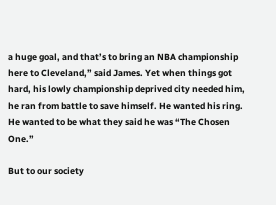a huge goal, and that’s to bring an NBA championship here to Cleveland,” said James. Yet when things got hard, his lowly championship deprived city needed him, he ran from battle to save himself. He wanted his ring. He wanted to be what they said he was “The Chosen One.”

But to our society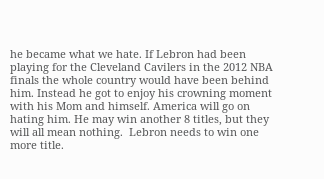he became what we hate. If Lebron had been playing for the Cleveland Cavilers in the 2012 NBA finals the whole country would have been behind him. Instead he got to enjoy his crowning moment with his Mom and himself. America will go on hating him. He may win another 8 titles, but they will all mean nothing.  Lebron needs to win one more title.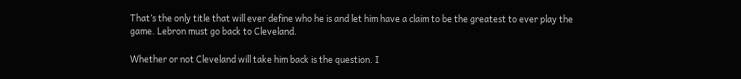That’s the only title that will ever define who he is and let him have a claim to be the greatest to ever play the game. Lebron must go back to Cleveland.

Whether or not Cleveland will take him back is the question. I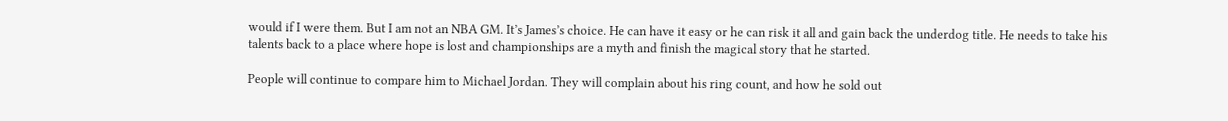would if I were them. But I am not an NBA GM. It’s James’s choice. He can have it easy or he can risk it all and gain back the underdog title. He needs to take his talents back to a place where hope is lost and championships are a myth and finish the magical story that he started.

People will continue to compare him to Michael Jordan. They will complain about his ring count, and how he sold out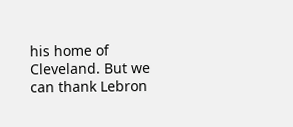his home of Cleveland. But we can thank Lebron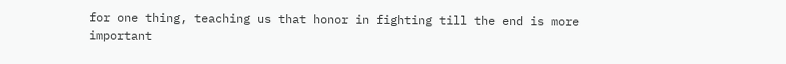for one thing, teaching us that honor in fighting till the end is more important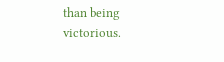than being victorious.